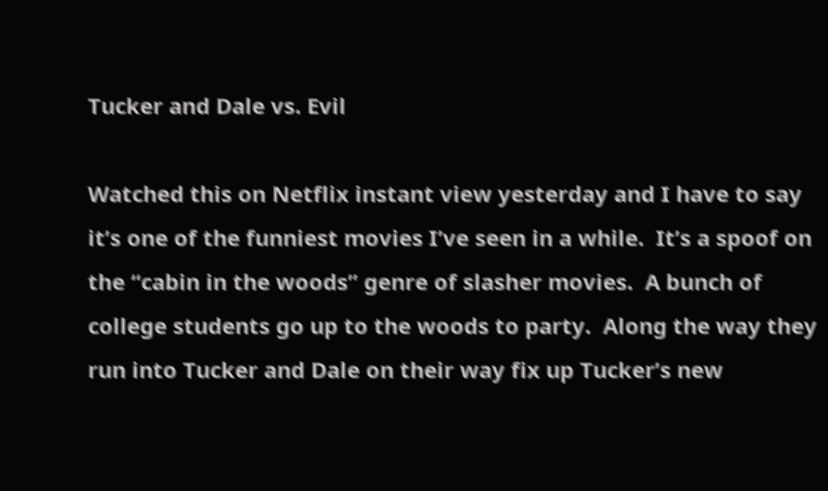Tucker and Dale vs. Evil

Watched this on Netflix instant view yesterday and I have to say it’s one of the funniest movies I’ve seen in a while.  It’s a spoof on the “cabin in the woods” genre of slasher movies.  A bunch of college students go up to the woods to party.  Along the way they run into Tucker and Dale on their way fix up Tucker’s new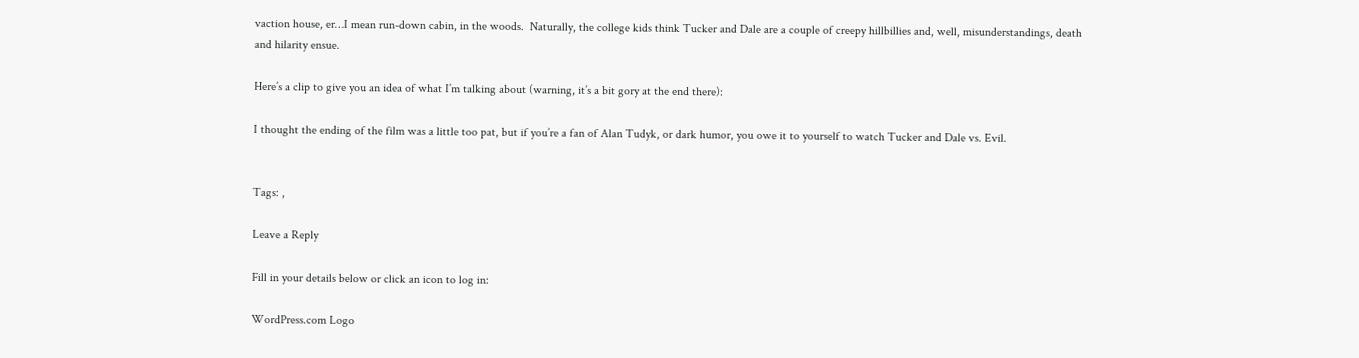vaction house, er…I mean run-down cabin, in the woods.  Naturally, the college kids think Tucker and Dale are a couple of creepy hillbillies and, well, misunderstandings, death and hilarity ensue.

Here’s a clip to give you an idea of what I’m talking about (warning, it’s a bit gory at the end there):

I thought the ending of the film was a little too pat, but if you’re a fan of Alan Tudyk, or dark humor, you owe it to yourself to watch Tucker and Dale vs. Evil.


Tags: ,

Leave a Reply

Fill in your details below or click an icon to log in:

WordPress.com Logo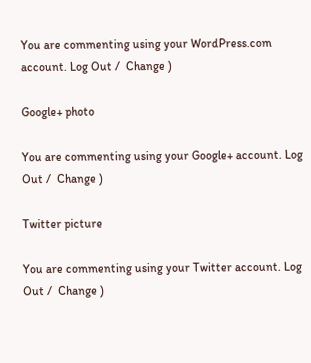You are commenting using your WordPress.com account. Log Out /  Change )

Google+ photo

You are commenting using your Google+ account. Log Out /  Change )

Twitter picture

You are commenting using your Twitter account. Log Out /  Change )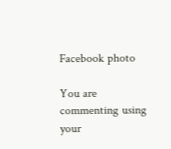Facebook photo

You are commenting using your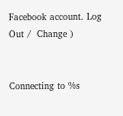Facebook account. Log Out /  Change )


Connecting to %s